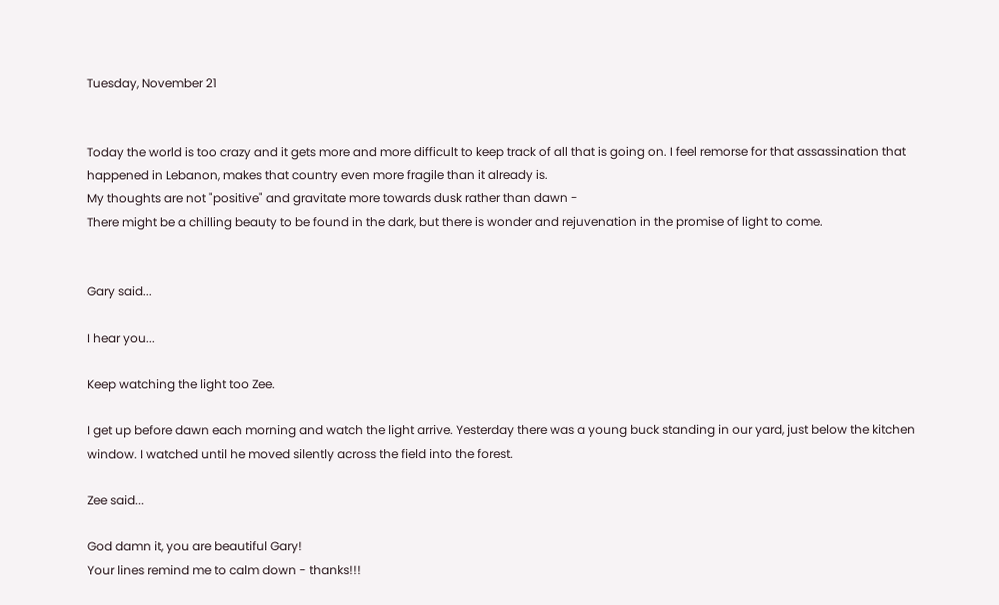Tuesday, November 21


Today the world is too crazy and it gets more and more difficult to keep track of all that is going on. I feel remorse for that assassination that happened in Lebanon, makes that country even more fragile than it already is.
My thoughts are not "positive" and gravitate more towards dusk rather than dawn -
There might be a chilling beauty to be found in the dark, but there is wonder and rejuvenation in the promise of light to come.


Gary said...

I hear you...

Keep watching the light too Zee.

I get up before dawn each morning and watch the light arrive. Yesterday there was a young buck standing in our yard, just below the kitchen window. I watched until he moved silently across the field into the forest.

Zee said...

God damn it, you are beautiful Gary!
Your lines remind me to calm down - thanks!!!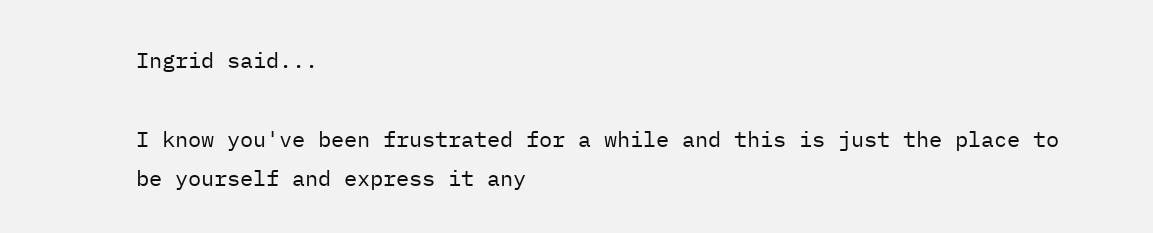Ingrid said...

I know you've been frustrated for a while and this is just the place to be yourself and express it any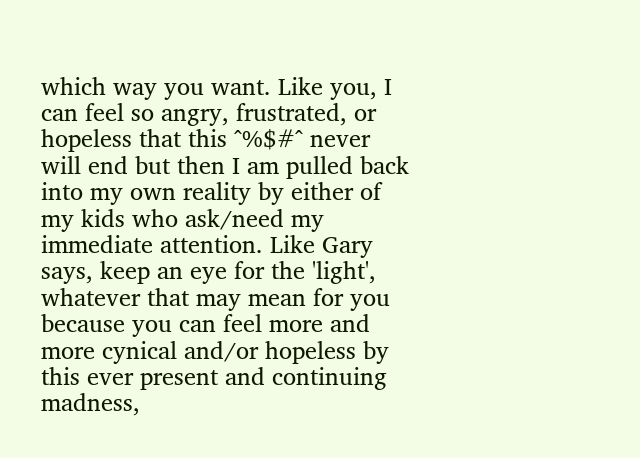which way you want. Like you, I can feel so angry, frustrated, or hopeless that this ^%$#^ never will end but then I am pulled back into my own reality by either of my kids who ask/need my immediate attention. Like Gary says, keep an eye for the 'light', whatever that may mean for you because you can feel more and more cynical and/or hopeless by this ever present and continuing madness,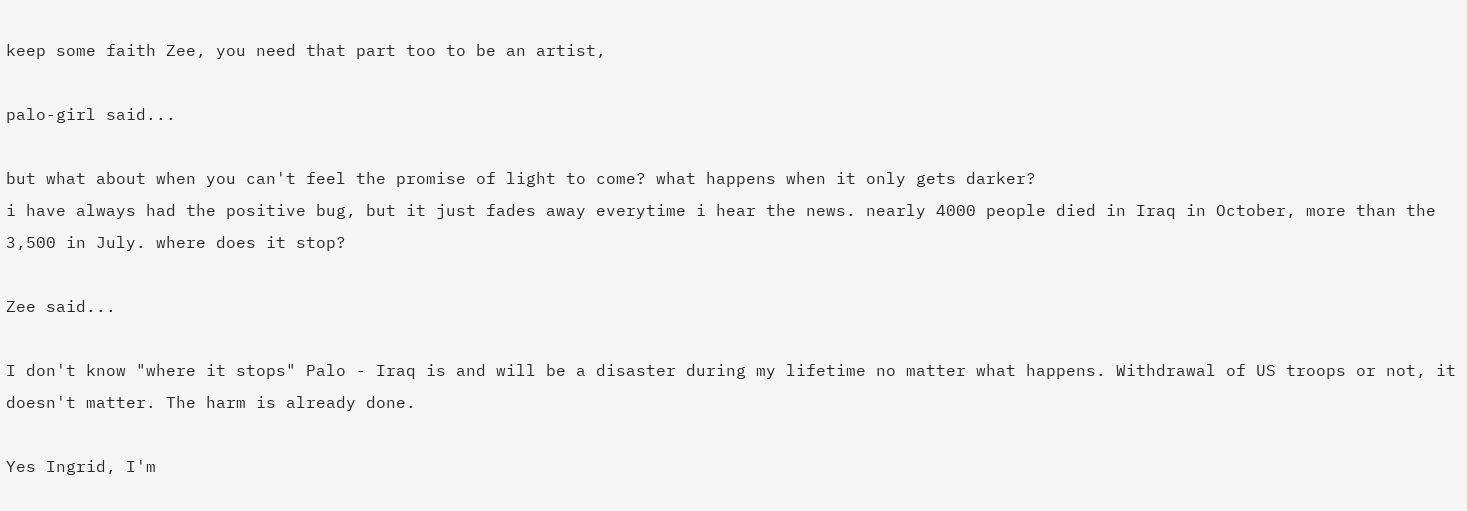keep some faith Zee, you need that part too to be an artist,

palo-girl said...

but what about when you can't feel the promise of light to come? what happens when it only gets darker?
i have always had the positive bug, but it just fades away everytime i hear the news. nearly 4000 people died in Iraq in October, more than the 3,500 in July. where does it stop?

Zee said...

I don't know "where it stops" Palo - Iraq is and will be a disaster during my lifetime no matter what happens. Withdrawal of US troops or not, it doesn't matter. The harm is already done.

Yes Ingrid, I'm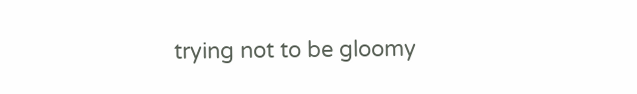trying not to be gloomy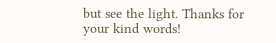but see the light. Thanks for your kind words!